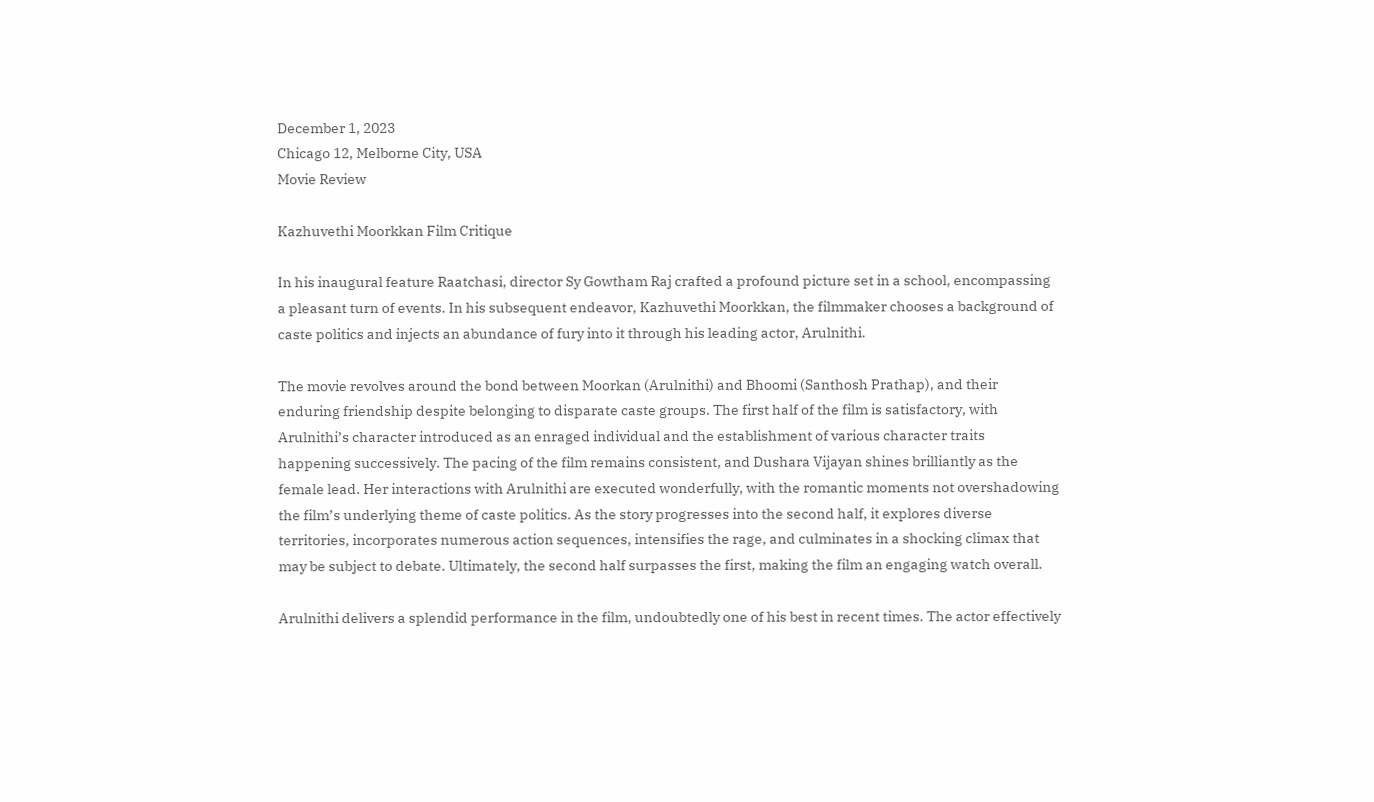December 1, 2023
Chicago 12, Melborne City, USA
Movie Review

Kazhuvethi Moorkkan Film Critique

In his inaugural feature Raatchasi, director Sy Gowtham Raj crafted a profound picture set in a school, encompassing a pleasant turn of events. In his subsequent endeavor, Kazhuvethi Moorkkan, the filmmaker chooses a background of caste politics and injects an abundance of fury into it through his leading actor, Arulnithi.

The movie revolves around the bond between Moorkan (Arulnithi) and Bhoomi (Santhosh Prathap), and their enduring friendship despite belonging to disparate caste groups. The first half of the film is satisfactory, with Arulnithi’s character introduced as an enraged individual and the establishment of various character traits happening successively. The pacing of the film remains consistent, and Dushara Vijayan shines brilliantly as the female lead. Her interactions with Arulnithi are executed wonderfully, with the romantic moments not overshadowing the film’s underlying theme of caste politics. As the story progresses into the second half, it explores diverse territories, incorporates numerous action sequences, intensifies the rage, and culminates in a shocking climax that may be subject to debate. Ultimately, the second half surpasses the first, making the film an engaging watch overall.

Arulnithi delivers a splendid performance in the film, undoubtedly one of his best in recent times. The actor effectively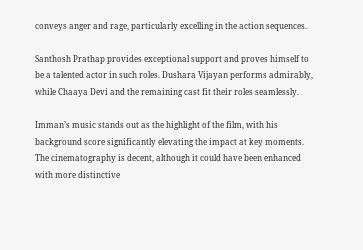conveys anger and rage, particularly excelling in the action sequences.

Santhosh Prathap provides exceptional support and proves himself to be a talented actor in such roles. Dushara Vijayan performs admirably, while Chaaya Devi and the remaining cast fit their roles seamlessly.

Imman’s music stands out as the highlight of the film, with his background score significantly elevating the impact at key moments. The cinematography is decent, although it could have been enhanced with more distinctive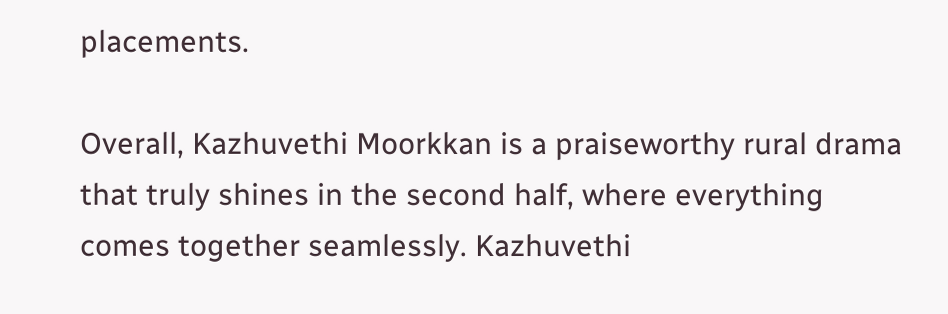placements.

Overall, Kazhuvethi Moorkkan is a praiseworthy rural drama that truly shines in the second half, where everything comes together seamlessly. Kazhuvethi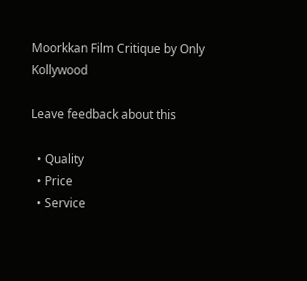Moorkkan Film Critique by Only Kollywood

Leave feedback about this

  • Quality
  • Price
  • Service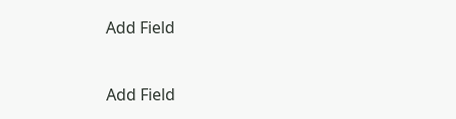Add Field


Add Field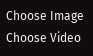Choose Image
Choose Video